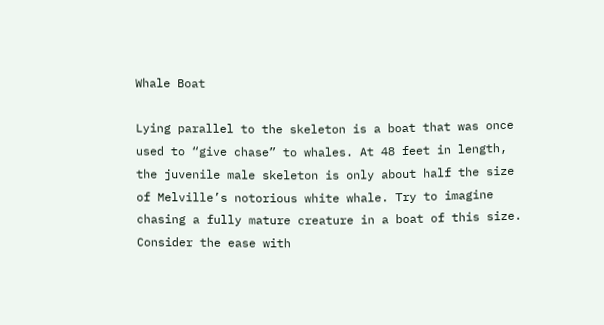Whale Boat

Lying parallel to the skeleton is a boat that was once used to “give chase” to whales. At 48 feet in length, the juvenile male skeleton is only about half the size of Melville’s notorious white whale. Try to imagine chasing a fully mature creature in a boat of this size. Consider the ease with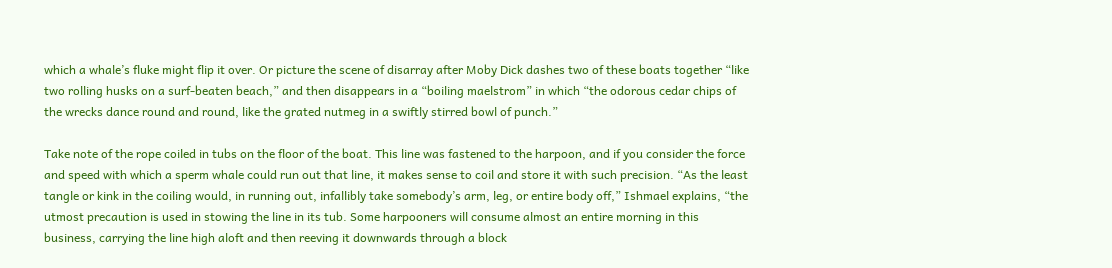which a whale’s fluke might flip it over. Or picture the scene of disarray after Moby Dick dashes two of these boats together “like two rolling husks on a surf-beaten beach,” and then disappears in a “boiling maelstrom” in which “the odorous cedar chips of the wrecks dance round and round, like the grated nutmeg in a swiftly stirred bowl of punch.”

Take note of the rope coiled in tubs on the floor of the boat. This line was fastened to the harpoon, and if you consider the force and speed with which a sperm whale could run out that line, it makes sense to coil and store it with such precision. “As the least tangle or kink in the coiling would, in running out, infallibly take somebody’s arm, leg, or entire body off,” Ishmael explains, “the utmost precaution is used in stowing the line in its tub. Some harpooners will consume almost an entire morning in this business, carrying the line high aloft and then reeving it downwards through a block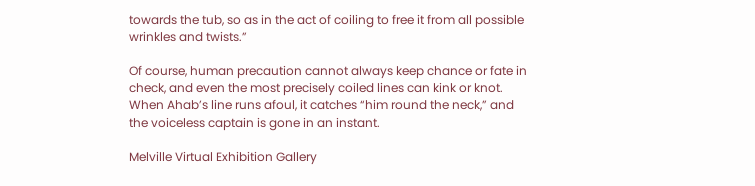towards the tub, so as in the act of coiling to free it from all possible wrinkles and twists.”

Of course, human precaution cannot always keep chance or fate in check, and even the most precisely coiled lines can kink or knot. When Ahab’s line runs afoul, it catches “him round the neck,” and the voiceless captain is gone in an instant.

Melville Virtual Exhibition Gallery